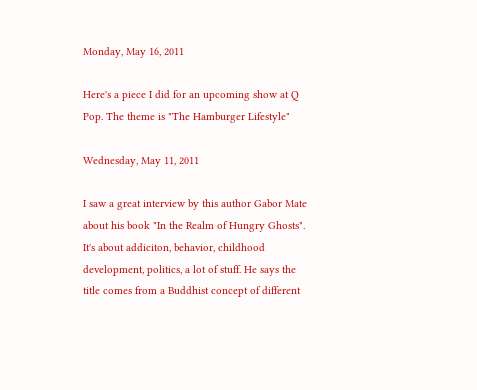Monday, May 16, 2011

Here's a piece I did for an upcoming show at Q Pop. The theme is "The Hamburger Lifestyle"

Wednesday, May 11, 2011

I saw a great interview by this author Gabor Mate about his book "In the Realm of Hungry Ghosts". It's about addiciton, behavior, childhood development, politics, a lot of stuff. He says the title comes from a Buddhist concept of different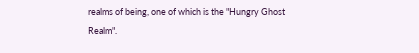realms of being, one of which is the "Hungry Ghost Realm".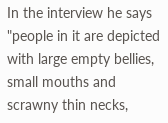In the interview he says "people in it are depicted with large empty bellies, small mouths and scrawny thin necks,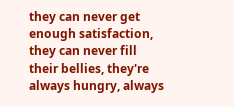they can never get enough satisfaction, they can never fill their bellies, they're always hungry, always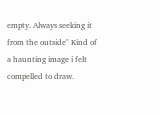empty. Always seeking it from the outside" Kind of a haunting image i felt compelled to draw.